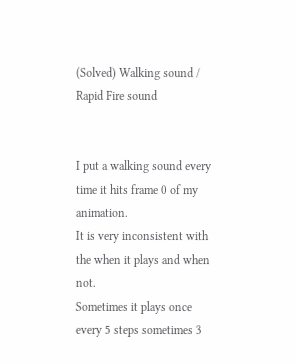(Solved) Walking sound / Rapid Fire sound


I put a walking sound every time it hits frame 0 of my animation.
It is very inconsistent with the when it plays and when not.
Sometimes it plays once every 5 steps sometimes 3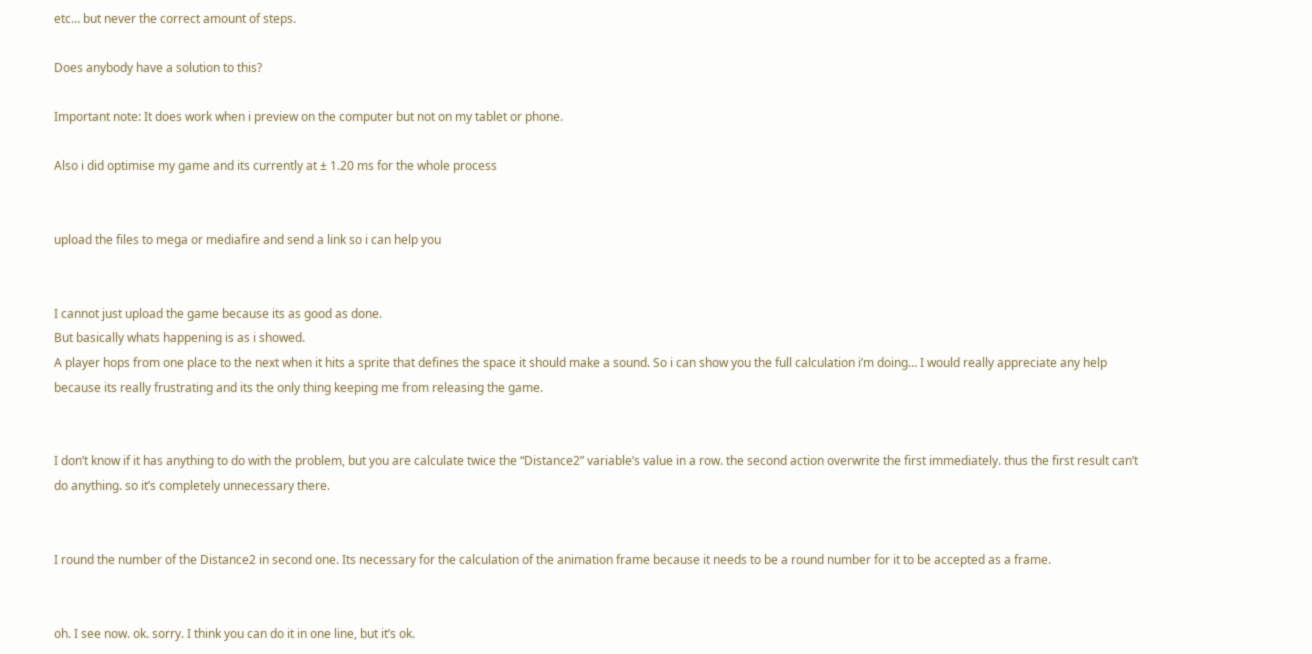etc… but never the correct amount of steps.

Does anybody have a solution to this?

Important note: It does work when i preview on the computer but not on my tablet or phone.

Also i did optimise my game and its currently at ± 1.20 ms for the whole process


upload the files to mega or mediafire and send a link so i can help you


I cannot just upload the game because its as good as done.
But basically whats happening is as i showed.
A player hops from one place to the next when it hits a sprite that defines the space it should make a sound. So i can show you the full calculation i’m doing… I would really appreciate any help because its really frustrating and its the only thing keeping me from releasing the game.


I don’t know if it has anything to do with the problem, but you are calculate twice the “Distance2” variable’s value in a row. the second action overwrite the first immediately. thus the first result can’t do anything. so it’s completely unnecessary there.


I round the number of the Distance2 in second one. Its necessary for the calculation of the animation frame because it needs to be a round number for it to be accepted as a frame.


oh. I see now. ok. sorry. I think you can do it in one line, but it’s ok.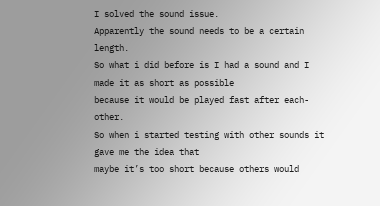I solved the sound issue.
Apparently the sound needs to be a certain length.
So what i did before is I had a sound and I made it as short as possible
because it would be played fast after each-other.
So when i started testing with other sounds it gave me the idea that
maybe it’s too short because others would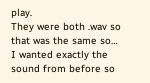play.
They were both .wav so that was the same so…
I wanted exactly the sound from before so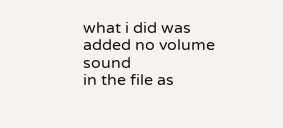what i did was added no volume sound
in the file as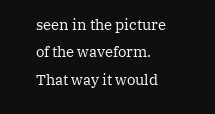seen in the picture of the waveform.
That way it would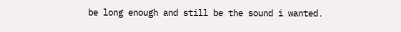be long enough and still be the sound i wanted.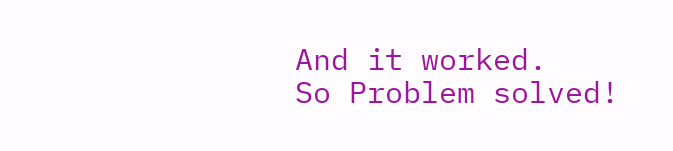And it worked.
So Problem solved!